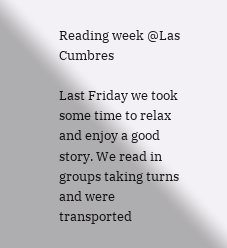Reading week @Las Cumbres

Last Friday we took some time to relax and enjoy a good story. We read in groups taking turns and were transported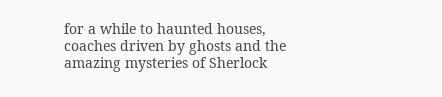for a while to haunted houses, coaches driven by ghosts and the amazing mysteries of Sherlock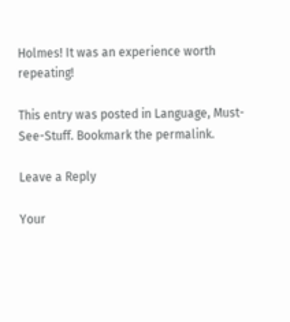Holmes! It was an experience worth repeating!

This entry was posted in Language, Must-See-Stuff. Bookmark the permalink.

Leave a Reply

Your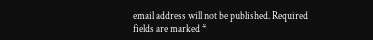email address will not be published. Required fields are marked *